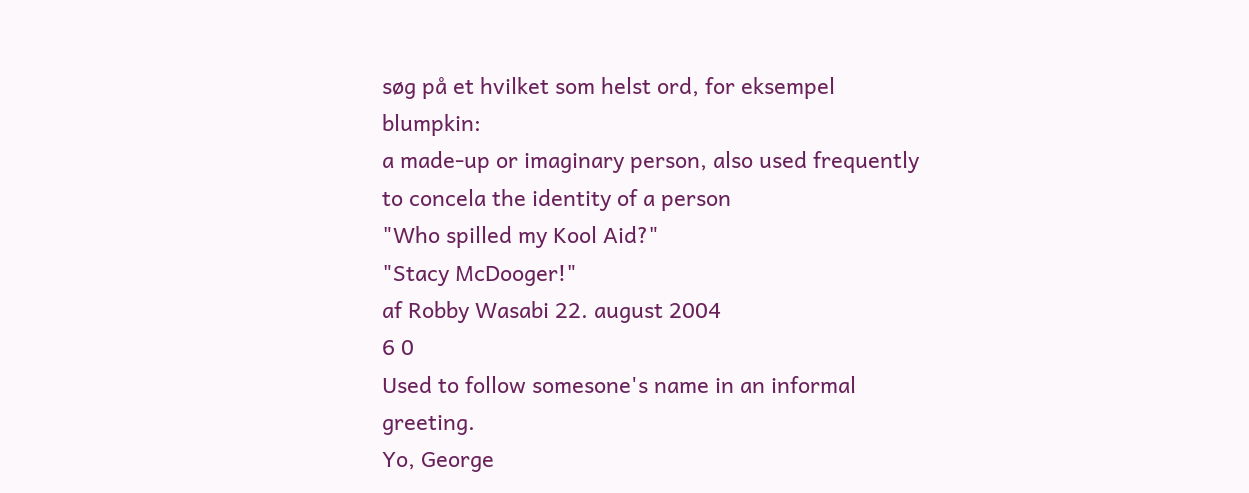søg på et hvilket som helst ord, for eksempel blumpkin:
a made-up or imaginary person, also used frequently to concela the identity of a person
"Who spilled my Kool Aid?"
"Stacy McDooger!"
af Robby Wasabi 22. august 2004
6 0
Used to follow somesone's name in an informal greeting.
Yo, George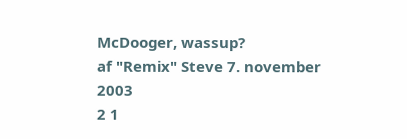McDooger, wassup?
af "Remix" Steve 7. november 2003
2 1